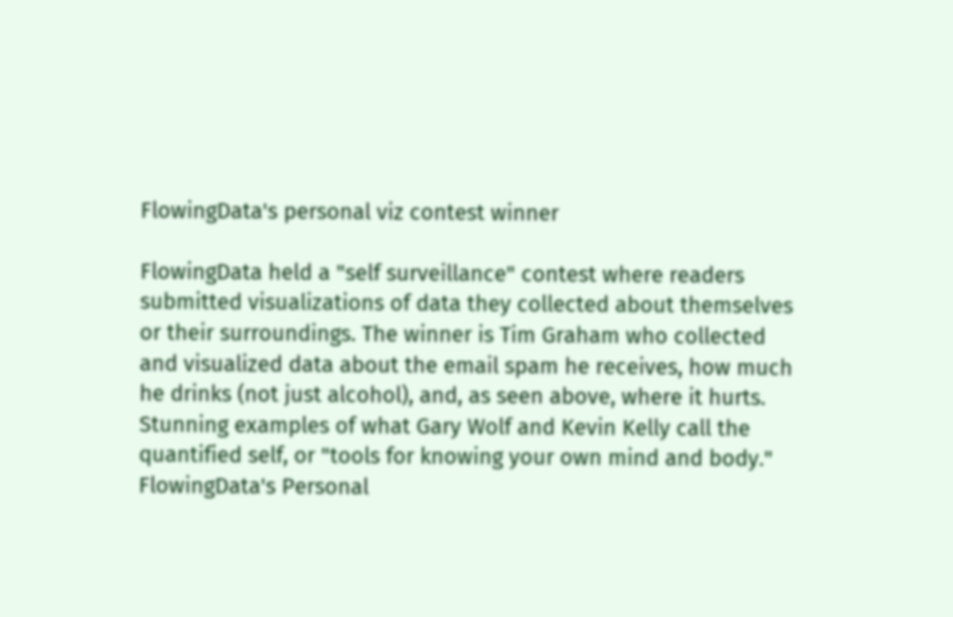FlowingData's personal viz contest winner

FlowingData held a "self surveillance" contest where readers submitted visualizations of data they collected about themselves or their surroundings. The winner is Tim Graham who collected and visualized data about the email spam he receives, how much he drinks (not just alcohol), and, as seen above, where it hurts. Stunning examples of what Gary Wolf and Kevin Kelly call the quantified self, or "tools for knowing your own mind and body."
FlowingData's Personal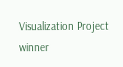Visualization Project winner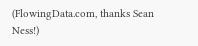(FlowingData.com, thanks Sean Ness!)